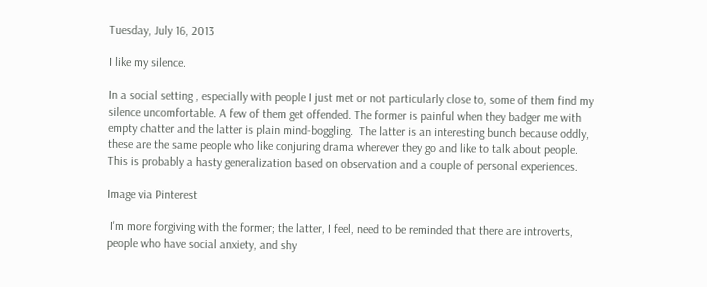Tuesday, July 16, 2013

I like my silence.

In a social setting , especially with people I just met or not particularly close to, some of them find my silence uncomfortable. A few of them get offended. The former is painful when they badger me with empty chatter and the latter is plain mind-boggling.  The latter is an interesting bunch because oddly, these are the same people who like conjuring drama wherever they go and like to talk about people. This is probably a hasty generalization based on observation and a couple of personal experiences.

Image via Pinterest

 I'm more forgiving with the former; the latter, I feel, need to be reminded that there are introverts, people who have social anxiety, and shy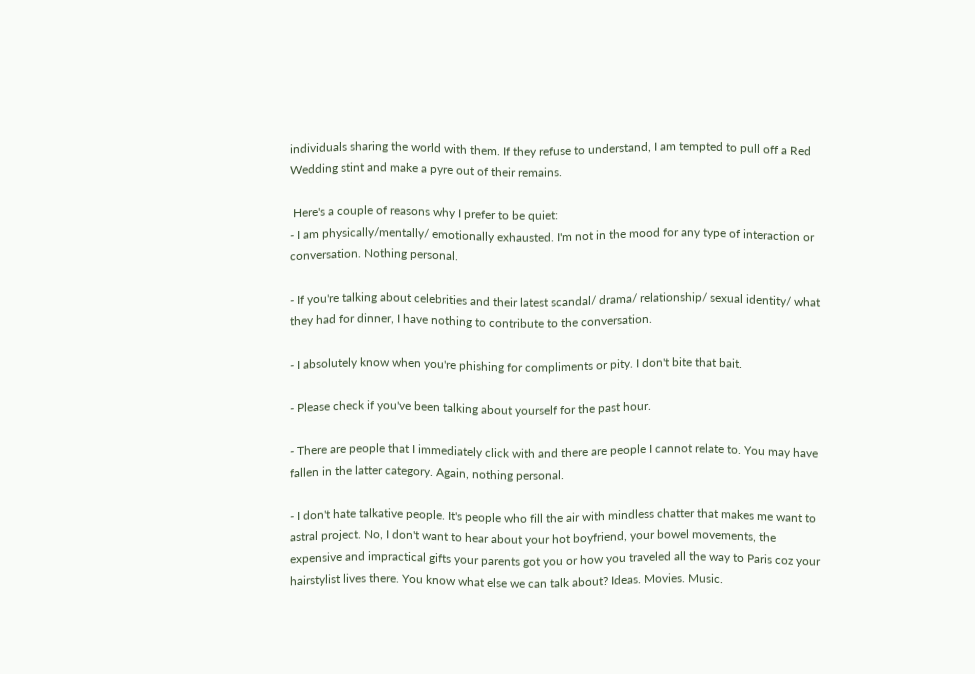individuals sharing the world with them. If they refuse to understand, I am tempted to pull off a Red Wedding stint and make a pyre out of their remains.

 Here's a couple of reasons why I prefer to be quiet:
- I am physically/mentally/ emotionally exhausted. I'm not in the mood for any type of interaction or conversation. Nothing personal.

- If you're talking about celebrities and their latest scandal/ drama/ relationship/ sexual identity/ what they had for dinner, I have nothing to contribute to the conversation.

- I absolutely know when you're phishing for compliments or pity. I don't bite that bait.

- Please check if you've been talking about yourself for the past hour.

- There are people that I immediately click with and there are people I cannot relate to. You may have fallen in the latter category. Again, nothing personal.

- I don't hate talkative people. It's people who fill the air with mindless chatter that makes me want to astral project. No, I don't want to hear about your hot boyfriend, your bowel movements, the expensive and impractical gifts your parents got you or how you traveled all the way to Paris coz your hairstylist lives there. You know what else we can talk about? Ideas. Movies. Music.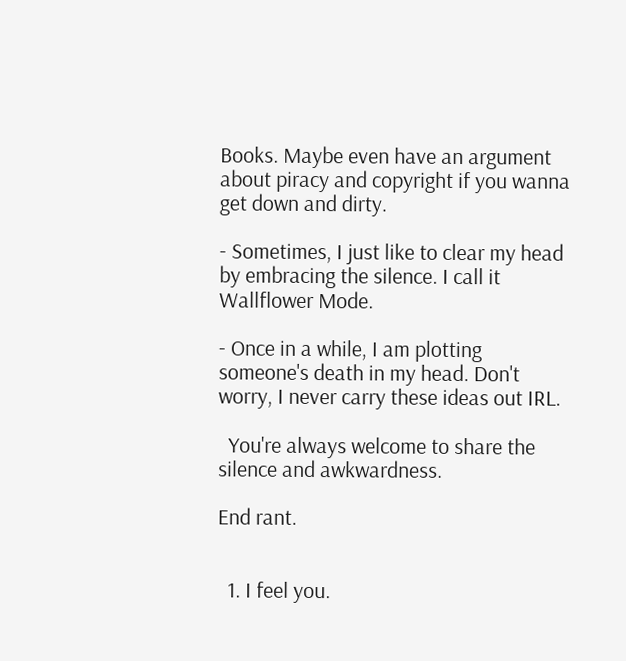Books. Maybe even have an argument about piracy and copyright if you wanna get down and dirty.

- Sometimes, I just like to clear my head by embracing the silence. I call it Wallflower Mode.

- Once in a while, I am plotting someone's death in my head. Don't worry, I never carry these ideas out IRL.

  You're always welcome to share the silence and awkwardness.

End rant.


  1. I feel you.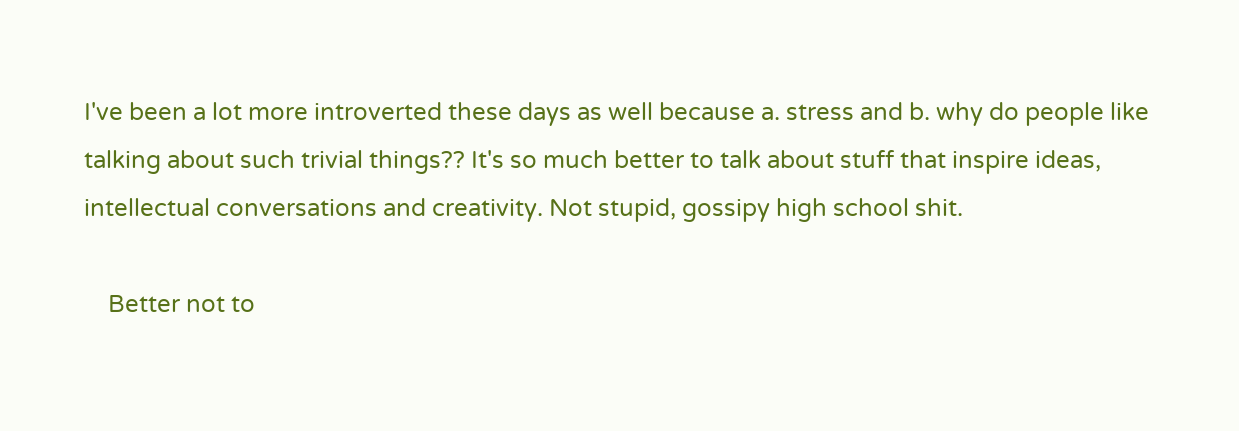I've been a lot more introverted these days as well because a. stress and b. why do people like talking about such trivial things?? It's so much better to talk about stuff that inspire ideas, intellectual conversations and creativity. Not stupid, gossipy high school shit.

    Better not to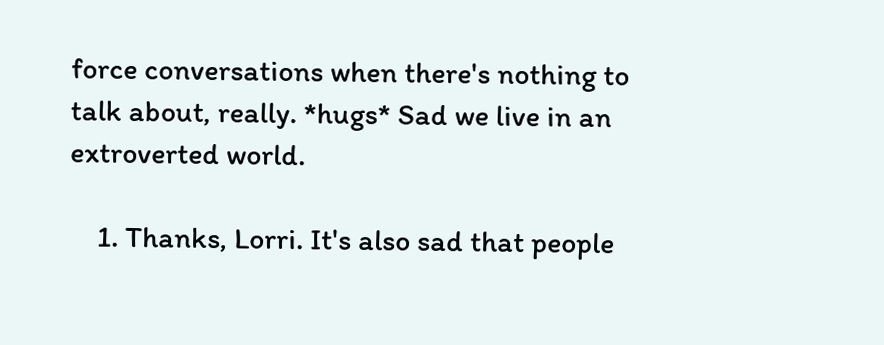force conversations when there's nothing to talk about, really. *hugs* Sad we live in an extroverted world.

    1. Thanks, Lorri. It's also sad that people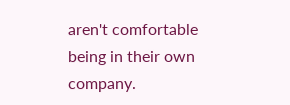aren't comfortable being in their own company.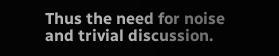Thus the need for noise and trivial discussion.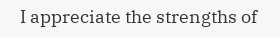I appreciate the strengths of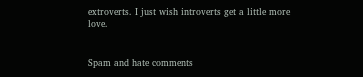extroverts. I just wish introverts get a little more love.


Spam and hate comments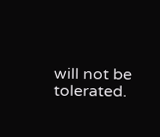will not be tolerated.